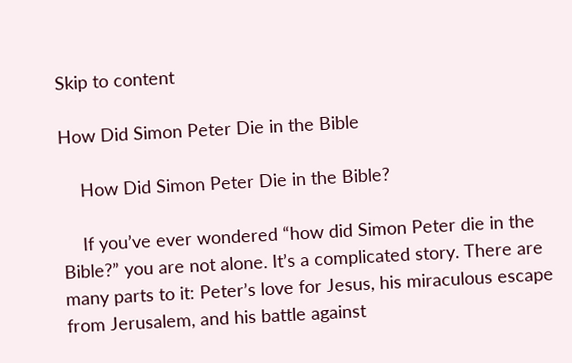Skip to content

How Did Simon Peter Die in the Bible

    How Did Simon Peter Die in the Bible?

    If you’ve ever wondered “how did Simon Peter die in the Bible?” you are not alone. It’s a complicated story. There are many parts to it: Peter’s love for Jesus, his miraculous escape from Jerusalem, and his battle against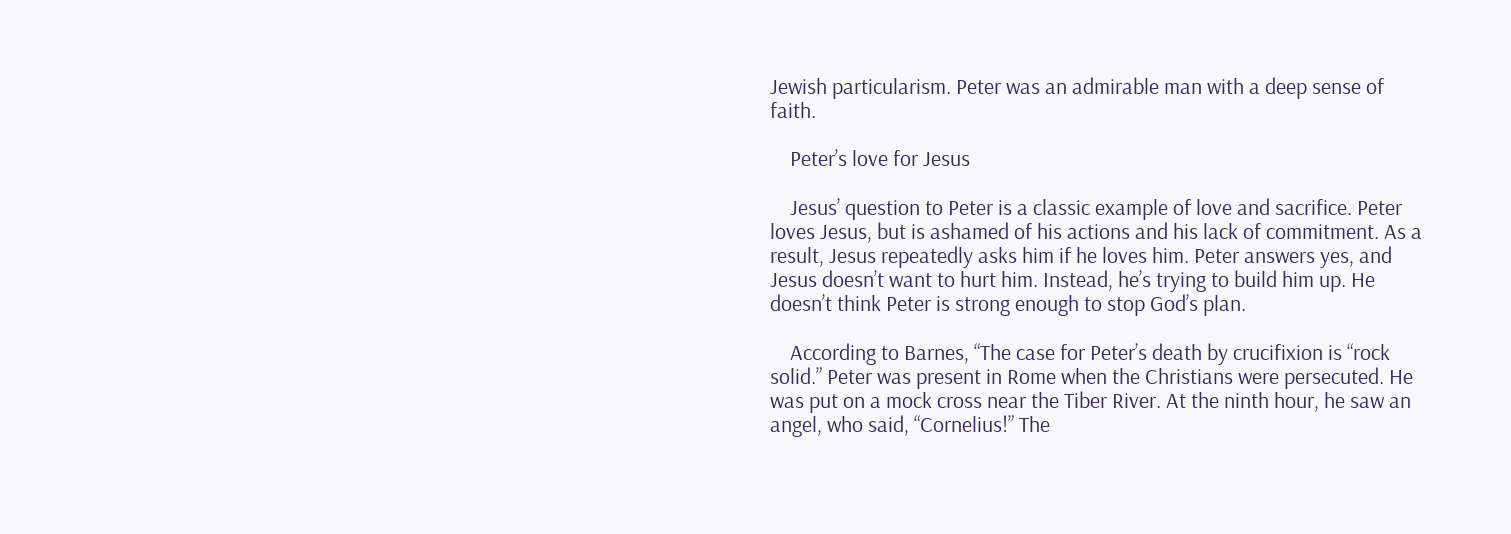Jewish particularism. Peter was an admirable man with a deep sense of faith.

    Peter’s love for Jesus

    Jesus’ question to Peter is a classic example of love and sacrifice. Peter loves Jesus, but is ashamed of his actions and his lack of commitment. As a result, Jesus repeatedly asks him if he loves him. Peter answers yes, and Jesus doesn’t want to hurt him. Instead, he’s trying to build him up. He doesn’t think Peter is strong enough to stop God’s plan.

    According to Barnes, “The case for Peter’s death by crucifixion is “rock solid.” Peter was present in Rome when the Christians were persecuted. He was put on a mock cross near the Tiber River. At the ninth hour, he saw an angel, who said, “Cornelius!” The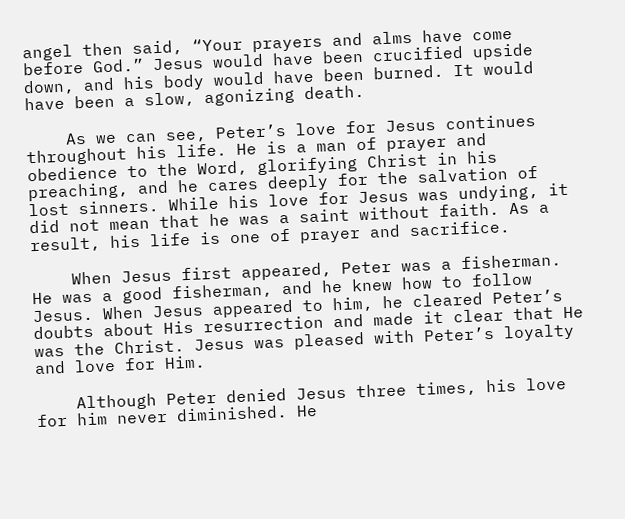angel then said, “Your prayers and alms have come before God.” Jesus would have been crucified upside down, and his body would have been burned. It would have been a slow, agonizing death.

    As we can see, Peter’s love for Jesus continues throughout his life. He is a man of prayer and obedience to the Word, glorifying Christ in his preaching, and he cares deeply for the salvation of lost sinners. While his love for Jesus was undying, it did not mean that he was a saint without faith. As a result, his life is one of prayer and sacrifice.

    When Jesus first appeared, Peter was a fisherman. He was a good fisherman, and he knew how to follow Jesus. When Jesus appeared to him, he cleared Peter’s doubts about His resurrection and made it clear that He was the Christ. Jesus was pleased with Peter’s loyalty and love for Him.

    Although Peter denied Jesus three times, his love for him never diminished. He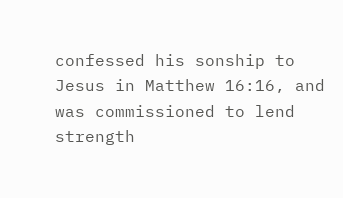confessed his sonship to Jesus in Matthew 16:16, and was commissioned to lend strength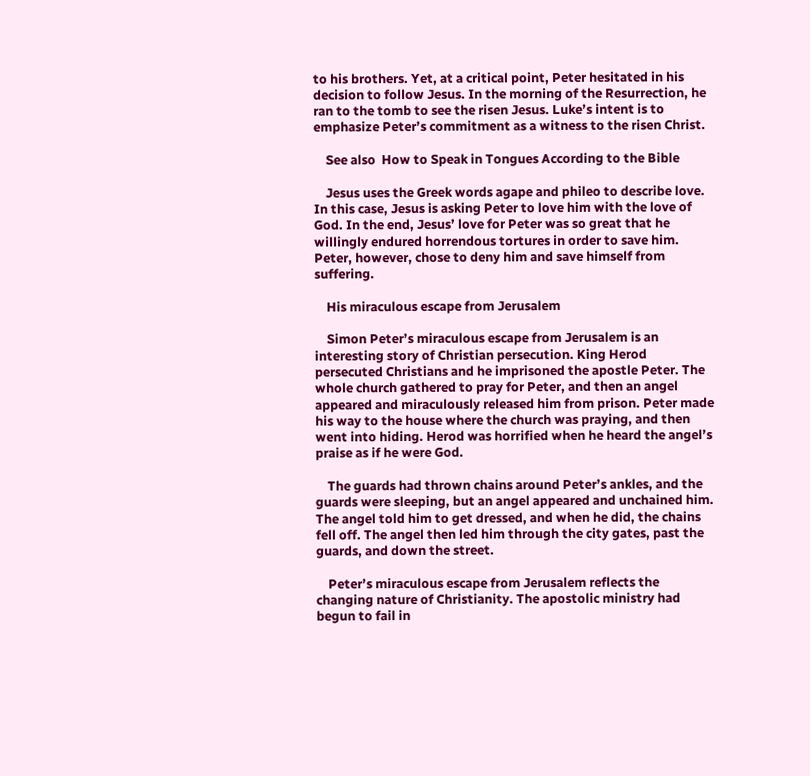to his brothers. Yet, at a critical point, Peter hesitated in his decision to follow Jesus. In the morning of the Resurrection, he ran to the tomb to see the risen Jesus. Luke’s intent is to emphasize Peter’s commitment as a witness to the risen Christ.

    See also  How to Speak in Tongues According to the Bible

    Jesus uses the Greek words agape and phileo to describe love. In this case, Jesus is asking Peter to love him with the love of God. In the end, Jesus’ love for Peter was so great that he willingly endured horrendous tortures in order to save him. Peter, however, chose to deny him and save himself from suffering.

    His miraculous escape from Jerusalem

    Simon Peter’s miraculous escape from Jerusalem is an interesting story of Christian persecution. King Herod persecuted Christians and he imprisoned the apostle Peter. The whole church gathered to pray for Peter, and then an angel appeared and miraculously released him from prison. Peter made his way to the house where the church was praying, and then went into hiding. Herod was horrified when he heard the angel’s praise as if he were God.

    The guards had thrown chains around Peter’s ankles, and the guards were sleeping, but an angel appeared and unchained him. The angel told him to get dressed, and when he did, the chains fell off. The angel then led him through the city gates, past the guards, and down the street.

    Peter’s miraculous escape from Jerusalem reflects the changing nature of Christianity. The apostolic ministry had begun to fail in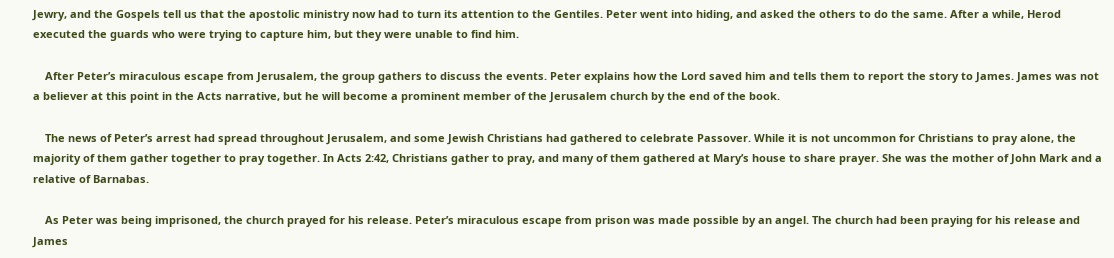Jewry, and the Gospels tell us that the apostolic ministry now had to turn its attention to the Gentiles. Peter went into hiding, and asked the others to do the same. After a while, Herod executed the guards who were trying to capture him, but they were unable to find him.

    After Peter’s miraculous escape from Jerusalem, the group gathers to discuss the events. Peter explains how the Lord saved him and tells them to report the story to James. James was not a believer at this point in the Acts narrative, but he will become a prominent member of the Jerusalem church by the end of the book.

    The news of Peter’s arrest had spread throughout Jerusalem, and some Jewish Christians had gathered to celebrate Passover. While it is not uncommon for Christians to pray alone, the majority of them gather together to pray together. In Acts 2:42, Christians gather to pray, and many of them gathered at Mary’s house to share prayer. She was the mother of John Mark and a relative of Barnabas.

    As Peter was being imprisoned, the church prayed for his release. Peter’s miraculous escape from prison was made possible by an angel. The church had been praying for his release and James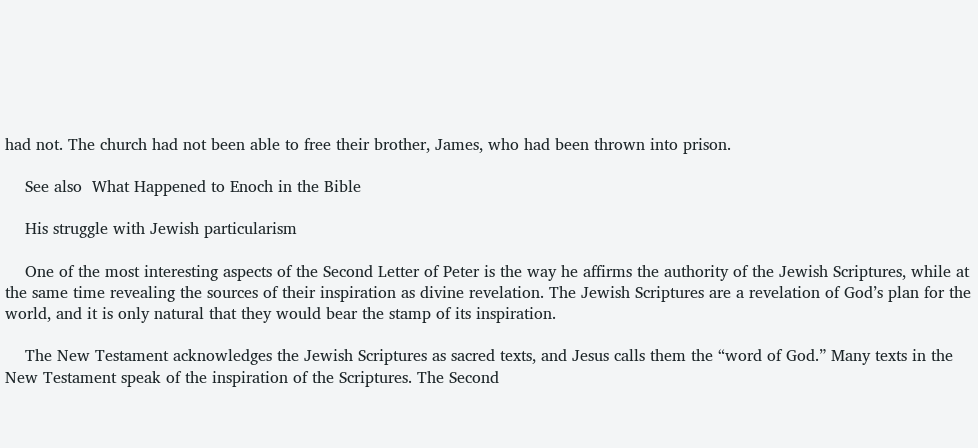had not. The church had not been able to free their brother, James, who had been thrown into prison.

    See also  What Happened to Enoch in the Bible

    His struggle with Jewish particularism

    One of the most interesting aspects of the Second Letter of Peter is the way he affirms the authority of the Jewish Scriptures, while at the same time revealing the sources of their inspiration as divine revelation. The Jewish Scriptures are a revelation of God’s plan for the world, and it is only natural that they would bear the stamp of its inspiration.

    The New Testament acknowledges the Jewish Scriptures as sacred texts, and Jesus calls them the “word of God.” Many texts in the New Testament speak of the inspiration of the Scriptures. The Second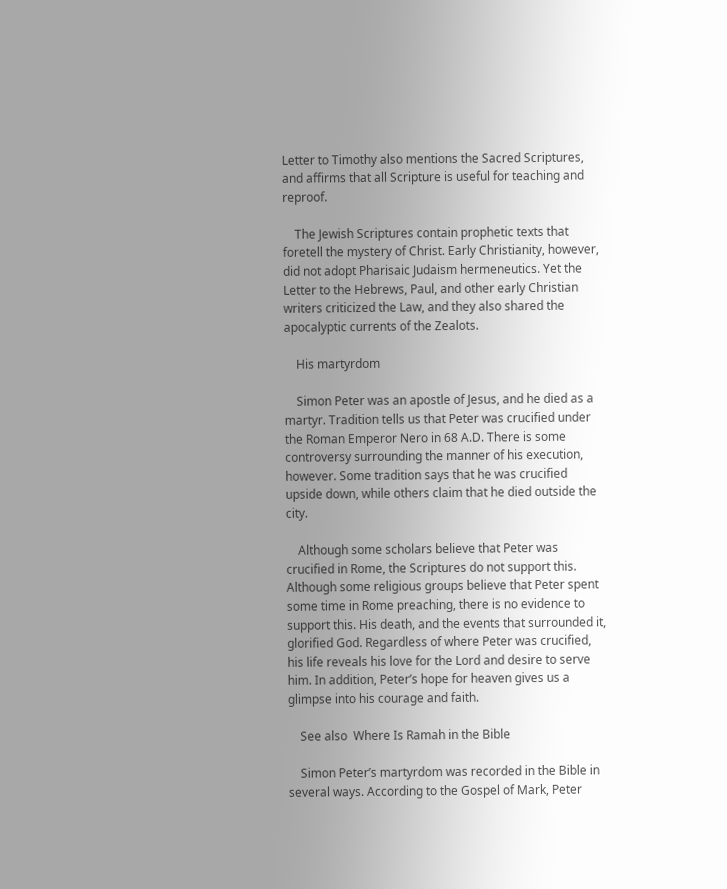Letter to Timothy also mentions the Sacred Scriptures, and affirms that all Scripture is useful for teaching and reproof.

    The Jewish Scriptures contain prophetic texts that foretell the mystery of Christ. Early Christianity, however, did not adopt Pharisaic Judaism hermeneutics. Yet the Letter to the Hebrews, Paul, and other early Christian writers criticized the Law, and they also shared the apocalyptic currents of the Zealots.

    His martyrdom

    Simon Peter was an apostle of Jesus, and he died as a martyr. Tradition tells us that Peter was crucified under the Roman Emperor Nero in 68 A.D. There is some controversy surrounding the manner of his execution, however. Some tradition says that he was crucified upside down, while others claim that he died outside the city.

    Although some scholars believe that Peter was crucified in Rome, the Scriptures do not support this. Although some religious groups believe that Peter spent some time in Rome preaching, there is no evidence to support this. His death, and the events that surrounded it, glorified God. Regardless of where Peter was crucified, his life reveals his love for the Lord and desire to serve him. In addition, Peter’s hope for heaven gives us a glimpse into his courage and faith.

    See also  Where Is Ramah in the Bible

    Simon Peter’s martyrdom was recorded in the Bible in several ways. According to the Gospel of Mark, Peter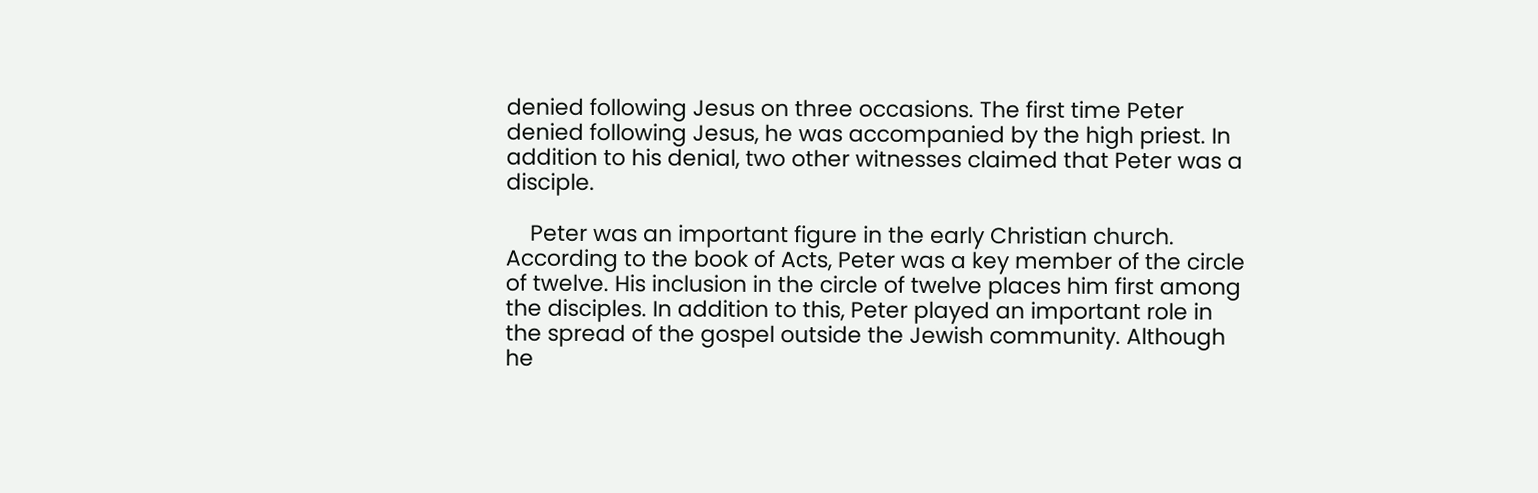denied following Jesus on three occasions. The first time Peter denied following Jesus, he was accompanied by the high priest. In addition to his denial, two other witnesses claimed that Peter was a disciple.

    Peter was an important figure in the early Christian church. According to the book of Acts, Peter was a key member of the circle of twelve. His inclusion in the circle of twelve places him first among the disciples. In addition to this, Peter played an important role in the spread of the gospel outside the Jewish community. Although he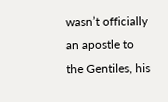wasn’t officially an apostle to the Gentiles, his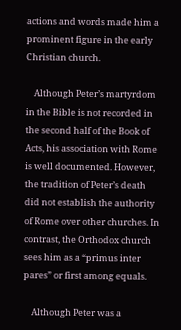actions and words made him a prominent figure in the early Christian church.

    Although Peter’s martyrdom in the Bible is not recorded in the second half of the Book of Acts, his association with Rome is well documented. However, the tradition of Peter’s death did not establish the authority of Rome over other churches. In contrast, the Orthodox church sees him as a “primus inter pares” or first among equals.

    Although Peter was a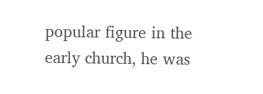popular figure in the early church, he was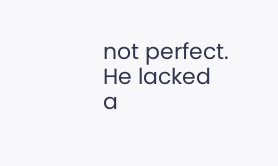not perfect. He lacked a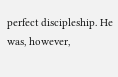perfect discipleship. He was, however,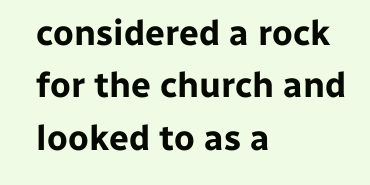considered a rock for the church and looked to as a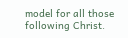model for all those following Christ.